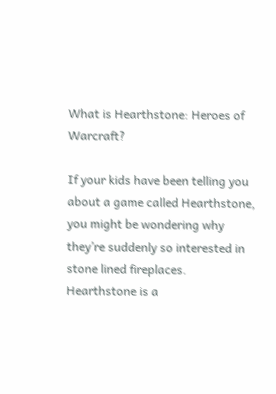What is Hearthstone: Heroes of Warcraft?

If your kids have been telling you about a game called Hearthstone, you might be wondering why they’re suddenly so interested in stone lined fireplaces. Hearthstone is a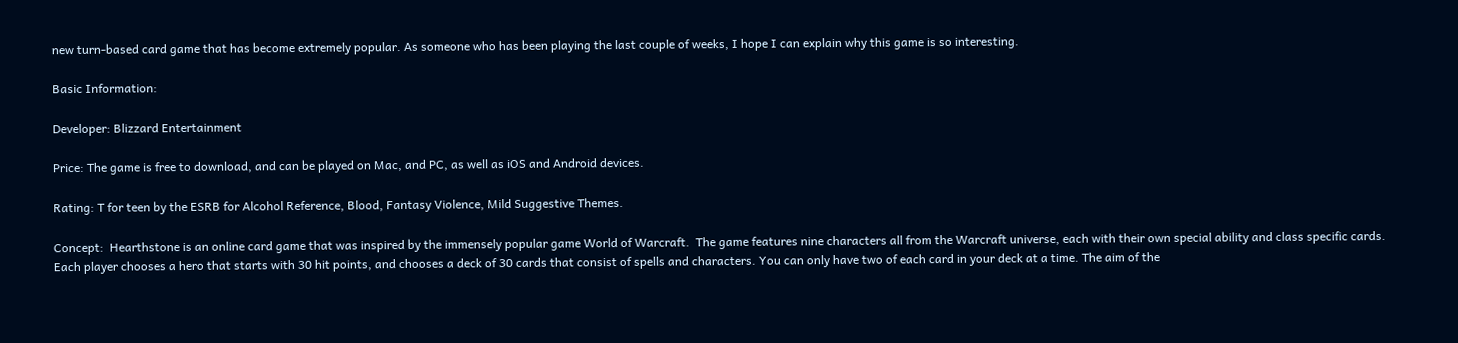new turn-based card game that has become extremely popular. As someone who has been playing the last couple of weeks, I hope I can explain why this game is so interesting.

Basic Information:

Developer: Blizzard Entertainment

Price: The game is free to download, and can be played on Mac, and PC, as well as iOS and Android devices.

Rating: T for teen by the ESRB for Alcohol Reference, Blood, Fantasy Violence, Mild Suggestive Themes.

Concept:  Hearthstone is an online card game that was inspired by the immensely popular game World of Warcraft.  The game features nine characters all from the Warcraft universe, each with their own special ability and class specific cards. Each player chooses a hero that starts with 30 hit points, and chooses a deck of 30 cards that consist of spells and characters. You can only have two of each card in your deck at a time. The aim of the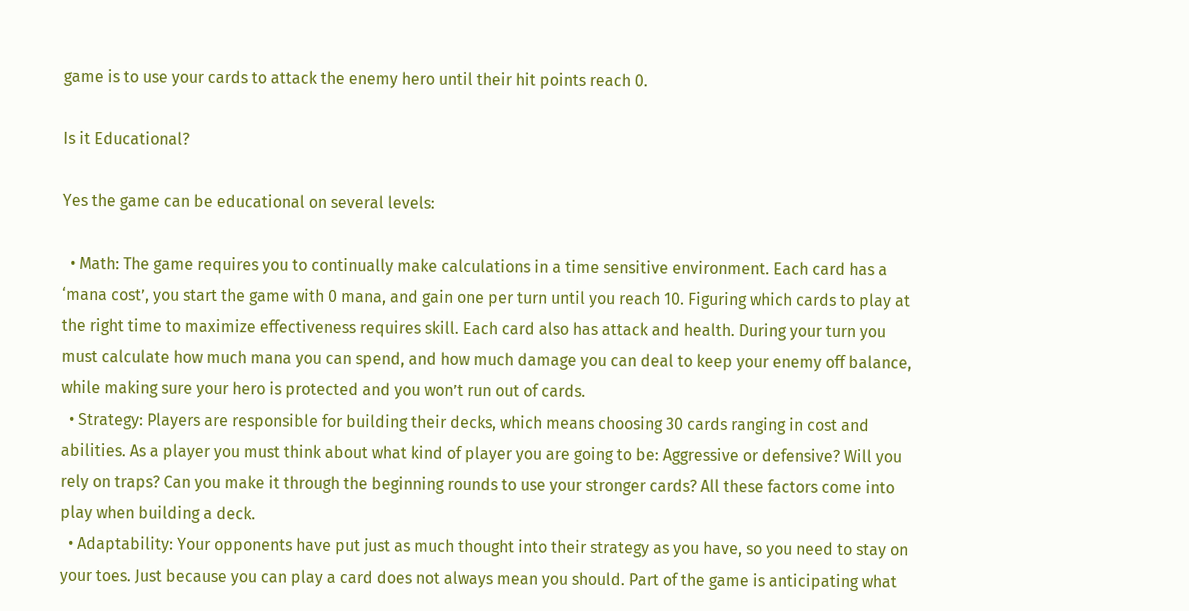game is to use your cards to attack the enemy hero until their hit points reach 0.

Is it Educational?

Yes the game can be educational on several levels:

  • Math: The game requires you to continually make calculations in a time sensitive environment. Each card has a ‘mana cost’, you start the game with 0 mana, and gain one per turn until you reach 10. Figuring which cards to play at the right time to maximize effectiveness requires skill. Each card also has attack and health. During your turn you must calculate how much mana you can spend, and how much damage you can deal to keep your enemy off balance, while making sure your hero is protected and you won’t run out of cards.
  • Strategy: Players are responsible for building their decks, which means choosing 30 cards ranging in cost and abilities. As a player you must think about what kind of player you are going to be: Aggressive or defensive? Will you rely on traps? Can you make it through the beginning rounds to use your stronger cards? All these factors come into play when building a deck.
  • Adaptability: Your opponents have put just as much thought into their strategy as you have, so you need to stay on your toes. Just because you can play a card does not always mean you should. Part of the game is anticipating what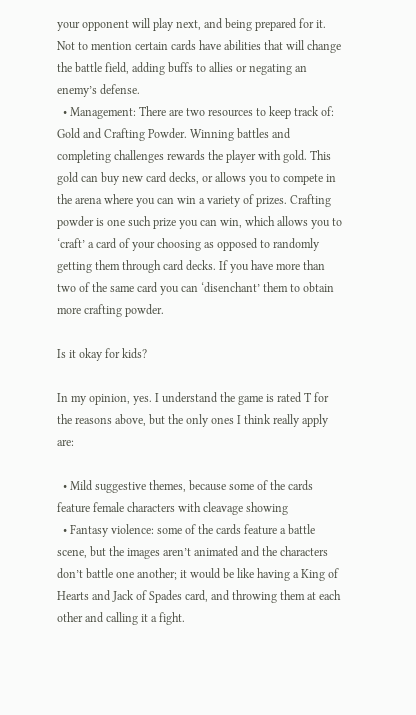your opponent will play next, and being prepared for it. Not to mention certain cards have abilities that will change the battle field, adding buffs to allies or negating an enemy’s defense.
  • Management: There are two resources to keep track of: Gold and Crafting Powder. Winning battles and completing challenges rewards the player with gold. This gold can buy new card decks, or allows you to compete in the arena where you can win a variety of prizes. Crafting powder is one such prize you can win, which allows you to ‘craft’ a card of your choosing as opposed to randomly getting them through card decks. If you have more than two of the same card you can ‘disenchant’ them to obtain more crafting powder.

Is it okay for kids?

In my opinion, yes. I understand the game is rated T for the reasons above, but the only ones I think really apply are:

  • Mild suggestive themes, because some of the cards feature female characters with cleavage showing
  • Fantasy violence: some of the cards feature a battle scene, but the images aren’t animated and the characters don’t battle one another; it would be like having a King of Hearts and Jack of Spades card, and throwing them at each other and calling it a fight.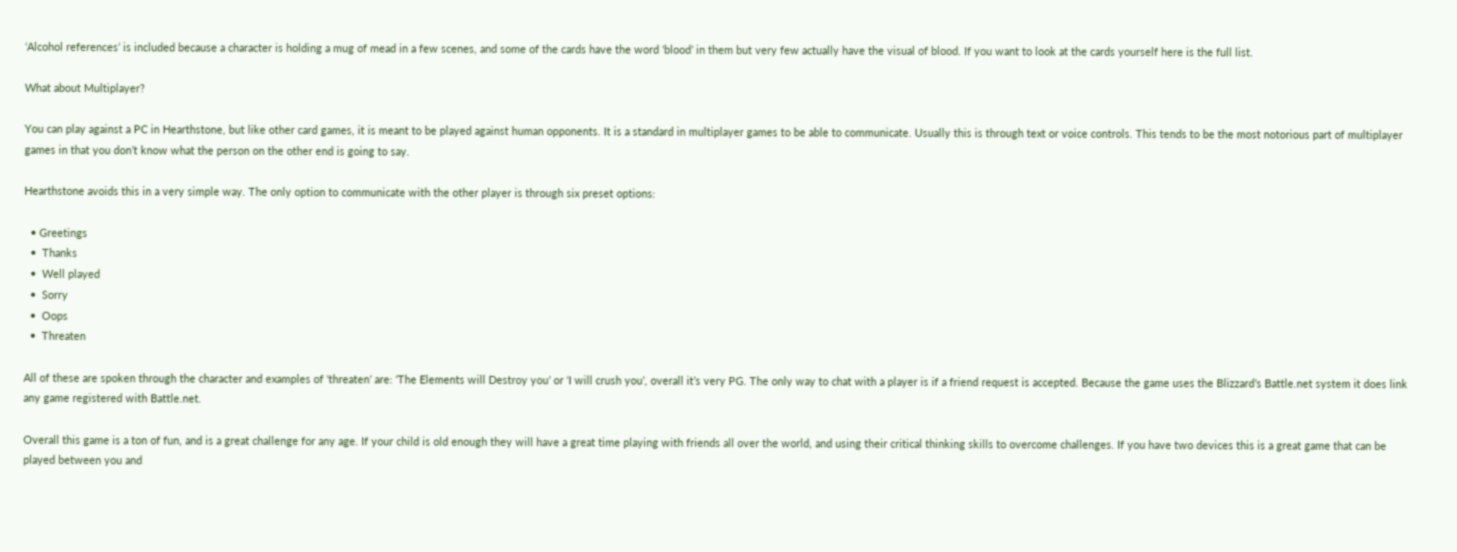‘Alcohol references’ is included because a character is holding a mug of mead in a few scenes, and some of the cards have the word ‘blood’ in them but very few actually have the visual of blood. If you want to look at the cards yourself here is the full list.

What about Multiplayer?

You can play against a PC in Hearthstone, but like other card games, it is meant to be played against human opponents. It is a standard in multiplayer games to be able to communicate. Usually this is through text or voice controls. This tends to be the most notorious part of multiplayer games in that you don’t know what the person on the other end is going to say.

Hearthstone avoids this in a very simple way. The only option to communicate with the other player is through six preset options:

  • Greetings
  •  Thanks
  •  Well played
  •  Sorry
  •  Oops
  •  Threaten

All of these are spoken through the character and examples of ‘threaten’ are: ‘The Elements will Destroy you’ or ‘I will crush you’, overall it’s very PG. The only way to chat with a player is if a friend request is accepted. Because the game uses the Blizzard’s Battle.net system it does link any game registered with Battle.net.

Overall this game is a ton of fun, and is a great challenge for any age. If your child is old enough they will have a great time playing with friends all over the world, and using their critical thinking skills to overcome challenges. If you have two devices this is a great game that can be played between you and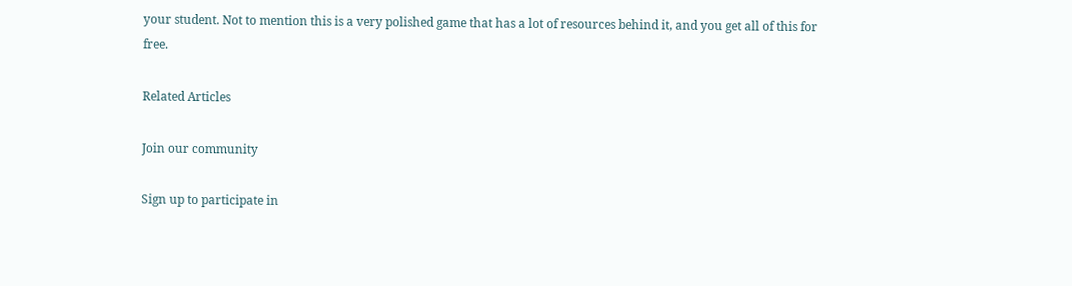your student. Not to mention this is a very polished game that has a lot of resources behind it, and you get all of this for free.

Related Articles

Join our community

Sign up to participate in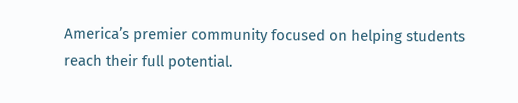America’s premier community focused on helping students
reach their full potential.